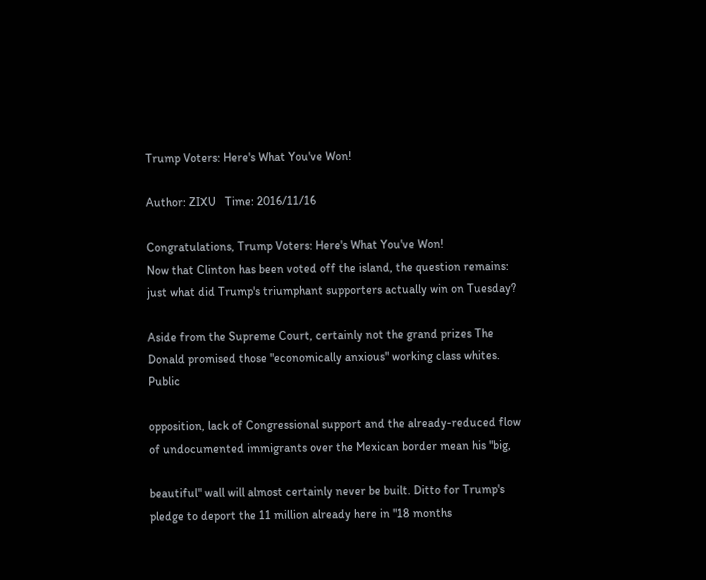Trump Voters: Here's What You've Won!

Author: ZIXU   Time: 2016/11/16

Congratulations, Trump Voters: Here's What You've Won!
Now that Clinton has been voted off the island, the question remains: just what did Trump's triumphant supporters actually win on Tuesday?

Aside from the Supreme Court, certainly not the grand prizes The Donald promised those "economically anxious" working class whites. Public

opposition, lack of Congressional support and the already-reduced flow of undocumented immigrants over the Mexican border mean his "big,

beautiful" wall will almost certainly never be built. Ditto for Trump's pledge to deport the 11 million already here in "18 months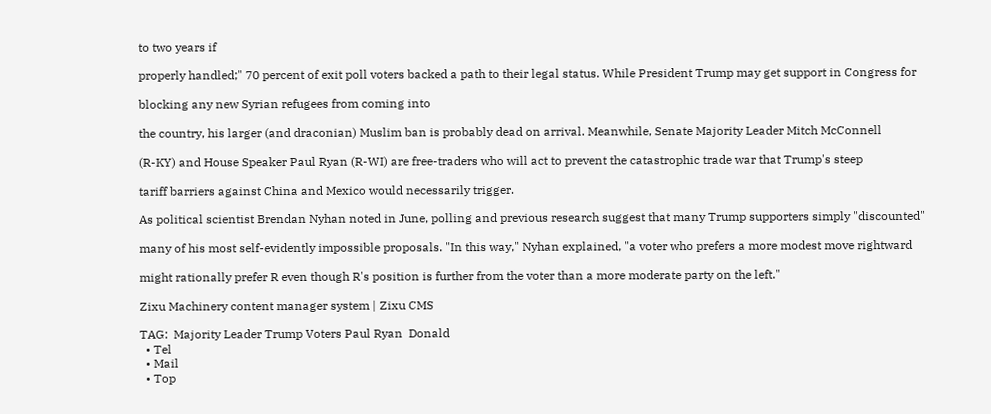to two years if

properly handled;" 70 percent of exit poll voters backed a path to their legal status. While President Trump may get support in Congress for

blocking any new Syrian refugees from coming into

the country, his larger (and draconian) Muslim ban is probably dead on arrival. Meanwhile, Senate Majority Leader Mitch McConnell

(R-KY) and House Speaker Paul Ryan (R-WI) are free-traders who will act to prevent the catastrophic trade war that Trump's steep

tariff barriers against China and Mexico would necessarily trigger.

As political scientist Brendan Nyhan noted in June, polling and previous research suggest that many Trump supporters simply "discounted"

many of his most self-evidently impossible proposals. "In this way," Nyhan explained, "a voter who prefers a more modest move rightward

might rationally prefer R even though R's position is further from the voter than a more moderate party on the left."

Zixu Machinery content manager system | Zixu CMS

TAG:  Majority Leader Trump Voters Paul Ryan  Donald
  • Tel
  • Mail
  • Top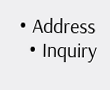• Address
  • Inquiry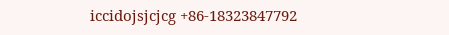iccidojsjcjcg +86-18323847792